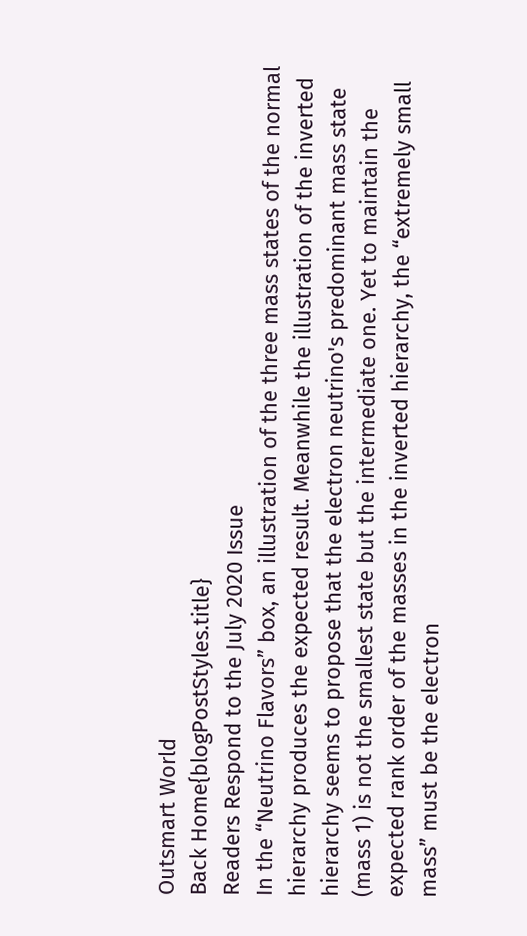Outsmart World
Back Home{blogPostStyles.title}
Readers Respond to the July 2020 Issue
In the “Neutrino Flavors” box, an illustration of the three mass states of the normal hierarchy produces the expected result. Meanwhile the illustration of the inverted hierarchy seems to propose that the electron neutrino's predominant mass state (mass 1) is not the smallest state but the intermediate one. Yet to maintain the expected rank order of the masses in the inverted hierarchy, the “extremely small mass” must be the electron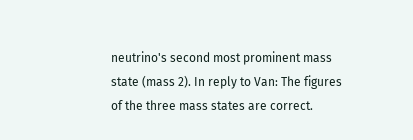neutrino's second most prominent mass state (mass 2). In reply to Van: The figures of the three mass states are correct.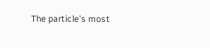The particle's most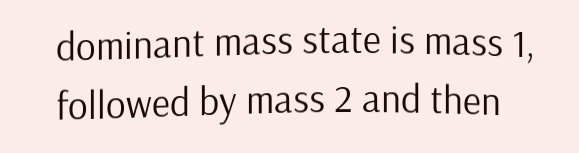dominant mass state is mass 1, followed by mass 2 and then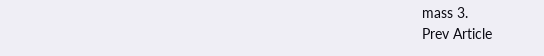mass 3.
Prev Article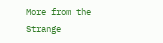More from the Strange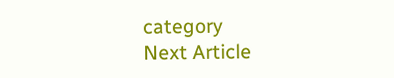category
Next Article